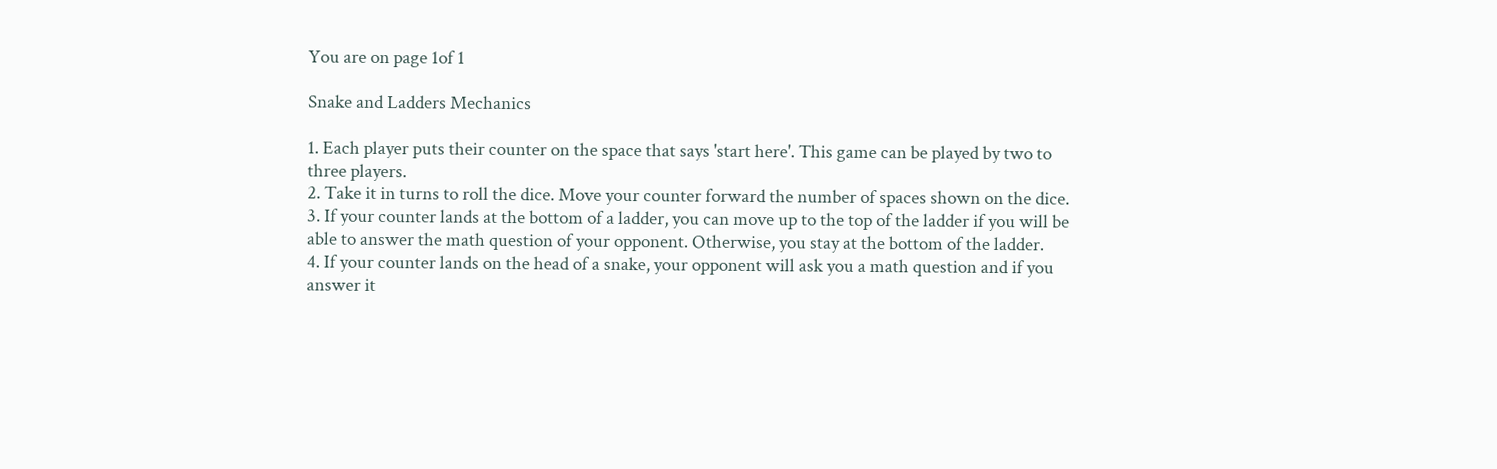You are on page 1of 1

Snake and Ladders Mechanics

1. Each player puts their counter on the space that says 'start here'. This game can be played by two to
three players.
2. Take it in turns to roll the dice. Move your counter forward the number of spaces shown on the dice.
3. If your counter lands at the bottom of a ladder, you can move up to the top of the ladder if you will be
able to answer the math question of your opponent. Otherwise, you stay at the bottom of the ladder.
4. If your counter lands on the head of a snake, your opponent will ask you a math question and if you
answer it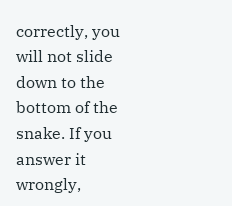correctly, you will not slide down to the bottom of the snake. If you answer it wrongly,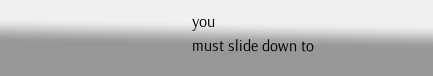you
must slide down to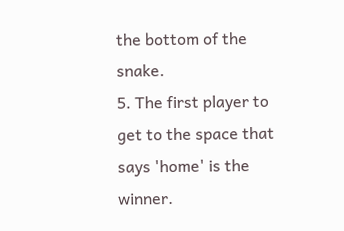the bottom of the snake.
5. The first player to get to the space that says 'home' is the winner.